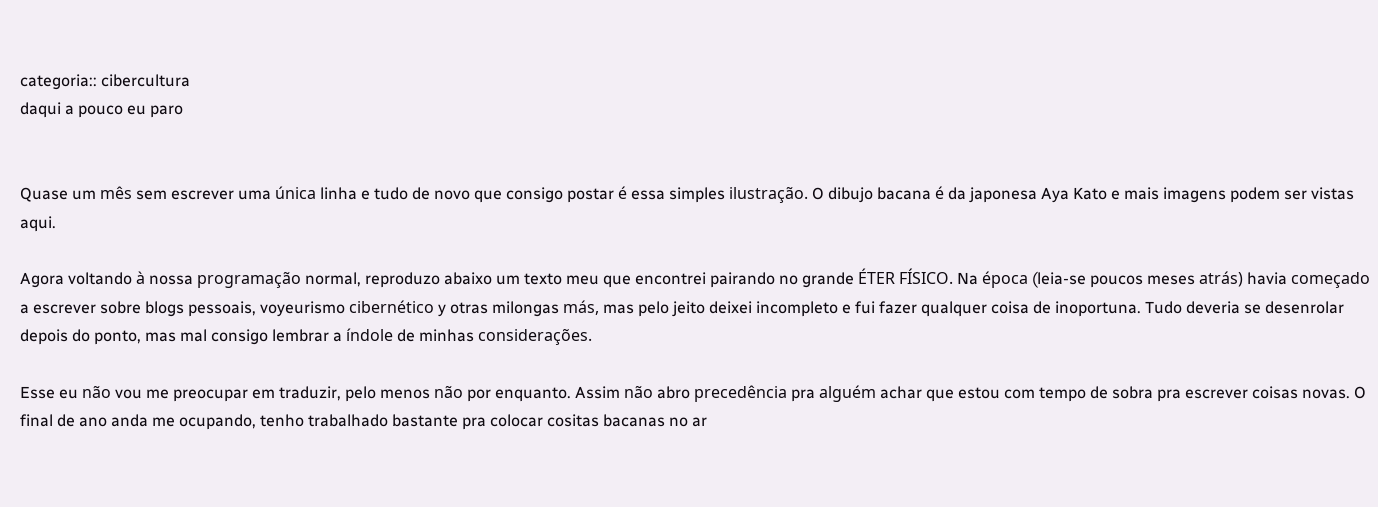categoria:: cibercultura
daqui a pouco eu paro


Quase um mês sem escrever uma única linha e tudo de novo que consigo postar é essa simples ilustração. O dibujo bacana é da japonesa Aya Kato e mais imagens podem ser vistas aqui.

Agora voltando à nossa programação normal, reproduzo abaixo um texto meu que encontrei pairando no grande ÉTER FÍSICO. Na época (leia-se poucos meses atrás) havia começado a escrever sobre blogs pessoais, voyeurismo cibernético y otras milongas más, mas pelo jeito deixei incompleto e fui fazer qualquer coisa de inoportuna. Tudo deveria se desenrolar depois do ponto, mas mal consigo lembrar a índole de minhas considerações.

Esse eu não vou me preocupar em traduzir, pelo menos não por enquanto. Assim não abro precedência pra alguém achar que estou com tempo de sobra pra escrever coisas novas. O final de ano anda me ocupando, tenho trabalhado bastante pra colocar cositas bacanas no ar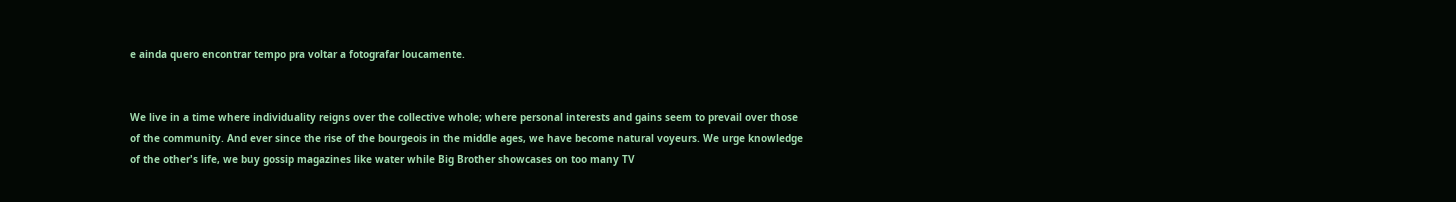e ainda quero encontrar tempo pra voltar a fotografar loucamente.


We live in a time where individuality reigns over the collective whole; where personal interests and gains seem to prevail over those of the community. And ever since the rise of the bourgeois in the middle ages, we have become natural voyeurs. We urge knowledge of the other's life, we buy gossip magazines like water while Big Brother showcases on too many TV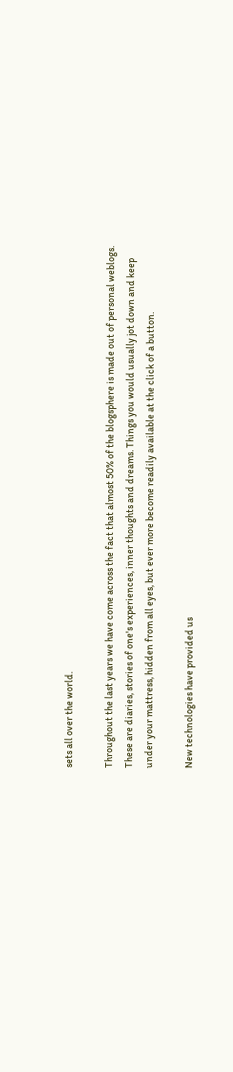sets all over the world.

Throughout the last years we have come across the fact that almost 50% of the blogsphere is made out of personal weblogs. These are diaries, stories of one's experiences, inner thoughts and dreams. Things you would usually jot down and keep under your mattress, hidden from all eyes, but ever more become readily available at the click of a button.

New technologies have provided us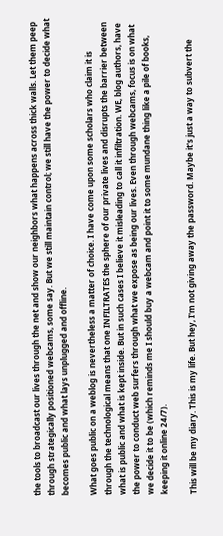the tools to broadcast our lives through the net and show our neighbors what happens across thick walls. Let them peep through strategically positioned webcams, some say. But we still maintain control; we still have the power to decide what becomes public and what lays unplugged and offline.

What goes public on a weblog is nevertheless a matter of choice. I have come upon some scholars who claim it is through the technological means that one INFILTRATES the sphere of our private lives and disrupts the barrier between what is public and what is kept inside. But in such cases I believe it misleading to call it infiltration. WE, blog authors, have the power to conduct web surfers through what we expose as being our lives. Even through webcams, focus is on what we decide it to be (which reminds me I should buy a webcam and point it to some mundane thing like a pile of books, keeping it online 24/7).

This will be my diary. This is my life. But hey, I'm not giving away the password. Maybe it's just a way to subvert the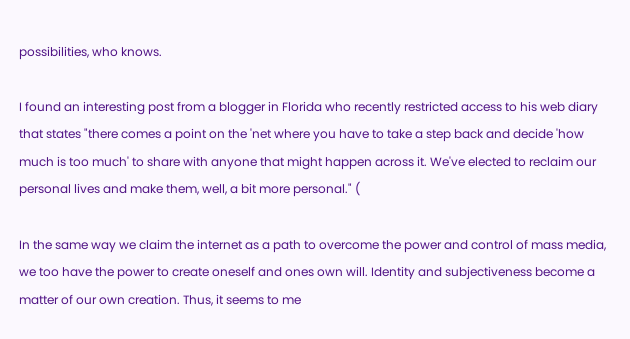possibilities, who knows.

I found an interesting post from a blogger in Florida who recently restricted access to his web diary that states "there comes a point on the 'net where you have to take a step back and decide 'how much is too much' to share with anyone that might happen across it. We've elected to reclaim our personal lives and make them, well, a bit more personal." (

In the same way we claim the internet as a path to overcome the power and control of mass media, we too have the power to create oneself and ones own will. Identity and subjectiveness become a matter of our own creation. Thus, it seems to me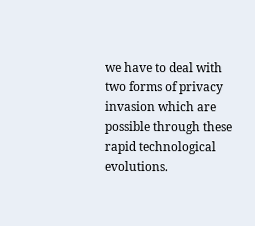we have to deal with two forms of privacy invasion which are possible through these rapid technological evolutions.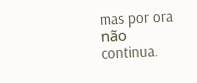mas por ora não continua.